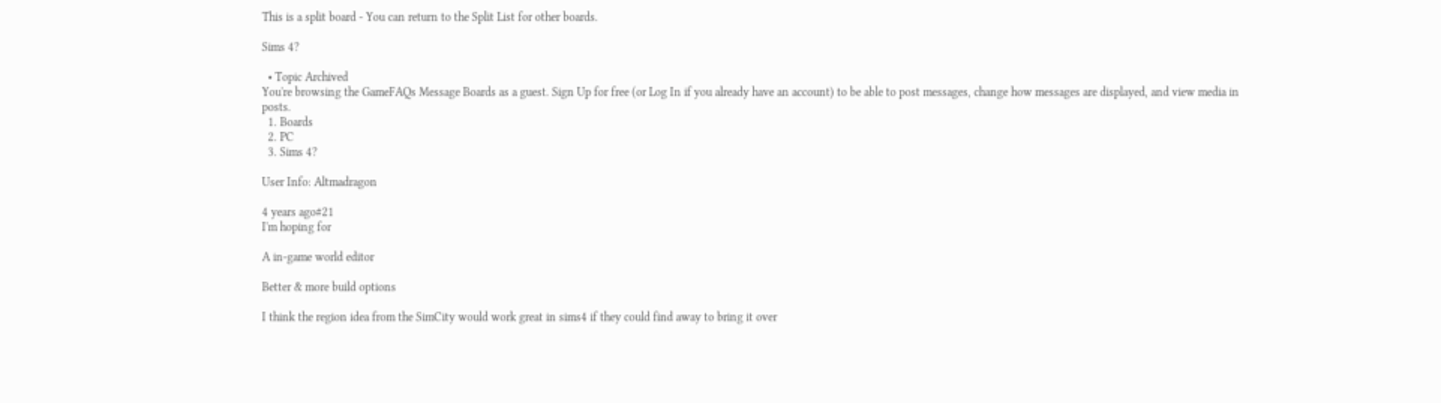This is a split board - You can return to the Split List for other boards.

Sims 4?

  • Topic Archived
You're browsing the GameFAQs Message Boards as a guest. Sign Up for free (or Log In if you already have an account) to be able to post messages, change how messages are displayed, and view media in posts.
  1. Boards
  2. PC
  3. Sims 4?

User Info: Altmadragon

4 years ago#21
I'm hoping for

A in-game world editor

Better & more build options

I think the region idea from the SimCity would work great in sims4 if they could find away to bring it over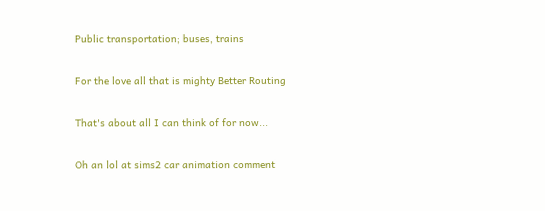Public transportation; buses, trains

For the love all that is mighty Better Routing

That's about all I can think of for now...

Oh an lol at sims2 car animation comment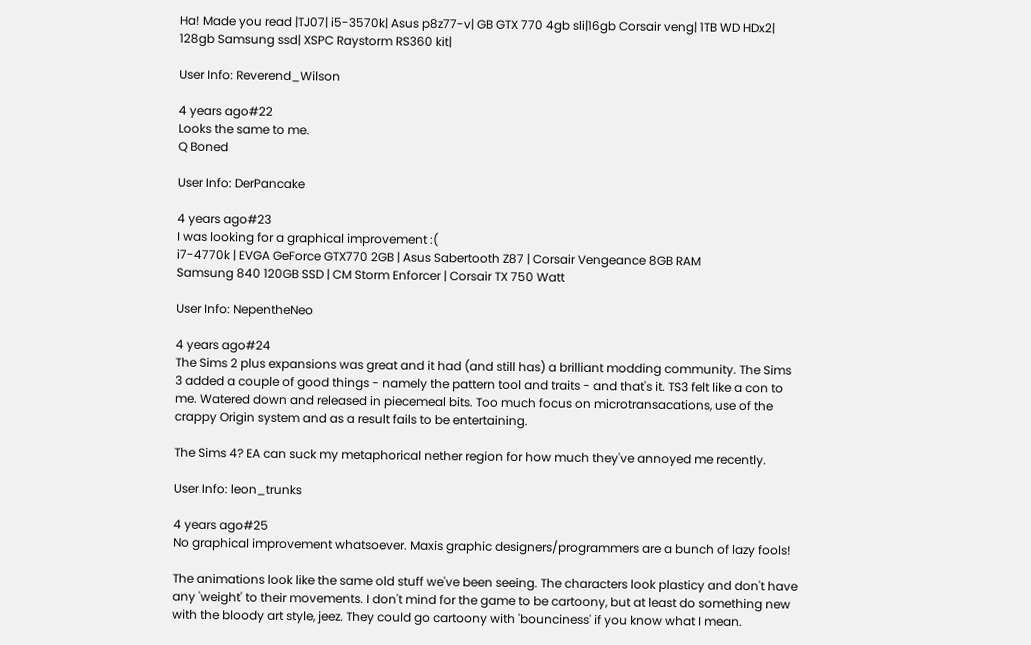Ha! Made you read |TJ07| i5-3570k| Asus p8z77-v| GB GTX 770 4gb sli|16gb Corsair veng| 1TB WD HDx2| 128gb Samsung ssd| XSPC Raystorm RS360 kit|

User Info: Reverend_Wilson

4 years ago#22
Looks the same to me.
Q Boned

User Info: DerPancake

4 years ago#23
I was looking for a graphical improvement :(
i7-4770k | EVGA GeForce GTX770 2GB | Asus Sabertooth Z87 | Corsair Vengeance 8GB RAM
Samsung 840 120GB SSD | CM Storm Enforcer | Corsair TX 750 Watt

User Info: NepentheNeo

4 years ago#24
The Sims 2 plus expansions was great and it had (and still has) a brilliant modding community. The Sims 3 added a couple of good things - namely the pattern tool and traits - and that's it. TS3 felt like a con to me. Watered down and released in piecemeal bits. Too much focus on microtransacations, use of the crappy Origin system and as a result fails to be entertaining.

The Sims 4? EA can suck my metaphorical nether region for how much they've annoyed me recently.

User Info: leon_trunks

4 years ago#25
No graphical improvement whatsoever. Maxis graphic designers/programmers are a bunch of lazy fools!

The animations look like the same old stuff we've been seeing. The characters look plasticy and don't have any 'weight' to their movements. I don't mind for the game to be cartoony, but at least do something new with the bloody art style, jeez. They could go cartoony with 'bounciness' if you know what I mean.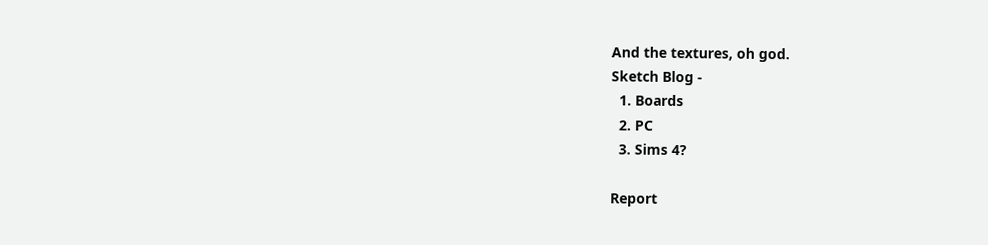And the textures, oh god.
Sketch Blog -
  1. Boards
  2. PC
  3. Sims 4?

Report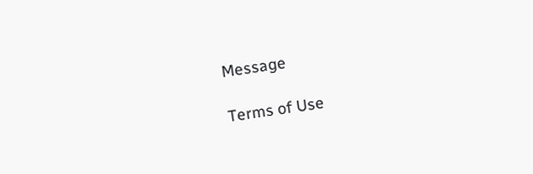Message

Terms of Use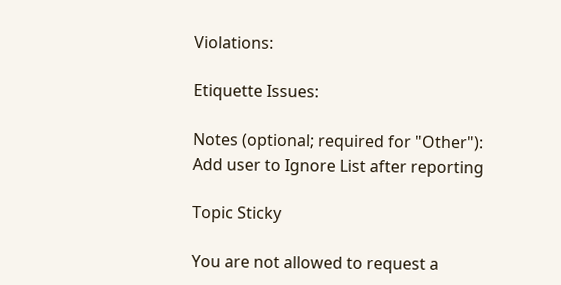Violations:

Etiquette Issues:

Notes (optional; required for "Other"):
Add user to Ignore List after reporting

Topic Sticky

You are not allowed to request a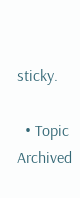sticky.

  • Topic Archived